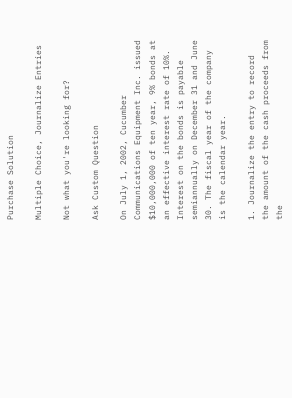Purchase Solution

Multiple Choice, Journalize Entries

Not what you're looking for?

Ask Custom Question

On July 1, 2002, Cucumber Communications Equipment Inc. issued $10,000,000 of ten year, 9% bonds at an effective interest rate of 10%. Interest on the bonds is payable semiannually on December 31 and June 30. The fiscal year of the company is the calendar year.

1. Journalize the entry to record the amount of the cash proceeds from the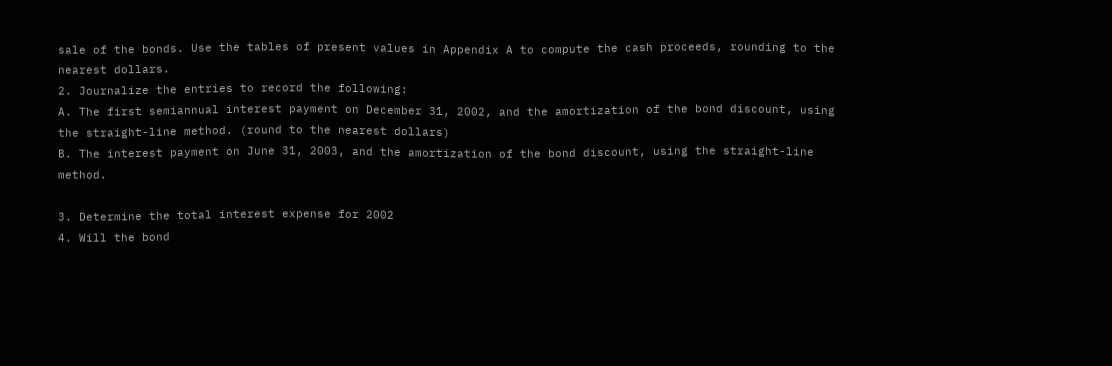sale of the bonds. Use the tables of present values in Appendix A to compute the cash proceeds, rounding to the nearest dollars.
2. Journalize the entries to record the following:
A. The first semiannual interest payment on December 31, 2002, and the amortization of the bond discount, using the straight-line method. (round to the nearest dollars)
B. The interest payment on June 31, 2003, and the amortization of the bond discount, using the straight-line method.

3. Determine the total interest expense for 2002
4. Will the bond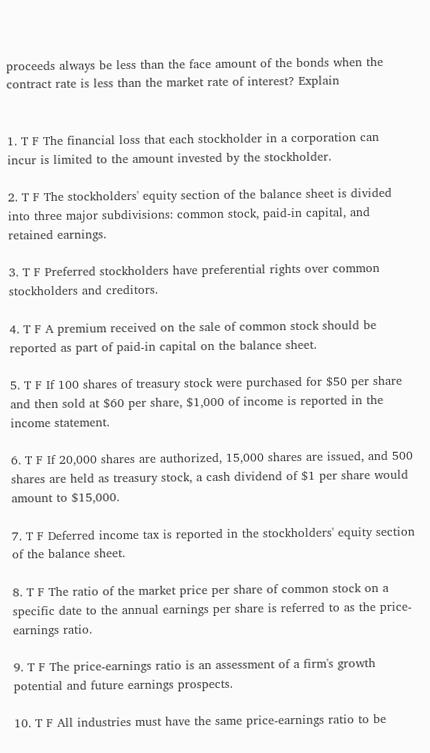proceeds always be less than the face amount of the bonds when the contract rate is less than the market rate of interest? Explain


1. T F The financial loss that each stockholder in a corporation can incur is limited to the amount invested by the stockholder.

2. T F The stockholders' equity section of the balance sheet is divided into three major subdivisions: common stock, paid-in capital, and retained earnings.

3. T F Preferred stockholders have preferential rights over common stockholders and creditors.

4. T F A premium received on the sale of common stock should be reported as part of paid-in capital on the balance sheet.

5. T F If 100 shares of treasury stock were purchased for $50 per share and then sold at $60 per share, $1,000 of income is reported in the income statement.

6. T F If 20,000 shares are authorized, 15,000 shares are issued, and 500 shares are held as treasury stock, a cash dividend of $1 per share would amount to $15,000.

7. T F Deferred income tax is reported in the stockholders' equity section of the balance sheet.

8. T F The ratio of the market price per share of common stock on a specific date to the annual earnings per share is referred to as the price-earnings ratio.

9. T F The price-earnings ratio is an assessment of a firm's growth potential and future earnings prospects.

10. T F All industries must have the same price-earnings ratio to be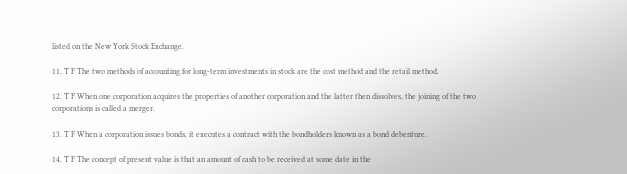listed on the New York Stock Exchange.

11. T F The two methods of accounting for long-term investments in stock are the cost method and the retail method.

12. T F When one corporation acquires the properties of another corporation and the latter then dissolves, the joining of the two corporations is called a merger.

13. T F When a corporation issues bonds, it executes a contract with the bondholders known as a bond debenture.

14. T F The concept of present value is that an amount of cash to be received at some date in the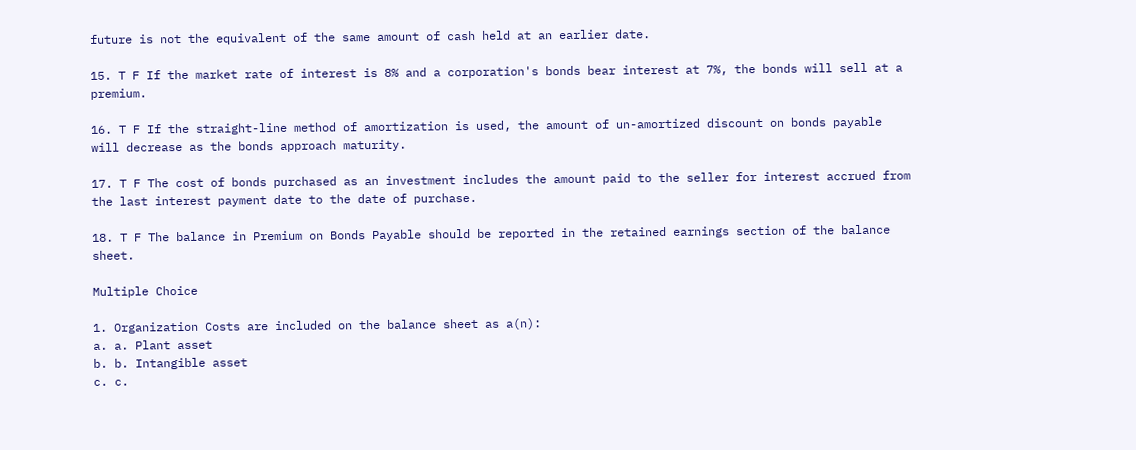future is not the equivalent of the same amount of cash held at an earlier date.

15. T F If the market rate of interest is 8% and a corporation's bonds bear interest at 7%, the bonds will sell at a premium.

16. T F If the straight-line method of amortization is used, the amount of un-amortized discount on bonds payable will decrease as the bonds approach maturity.

17. T F The cost of bonds purchased as an investment includes the amount paid to the seller for interest accrued from the last interest payment date to the date of purchase.

18. T F The balance in Premium on Bonds Payable should be reported in the retained earnings section of the balance sheet.

Multiple Choice

1. Organization Costs are included on the balance sheet as a(n):
a. a. Plant asset
b. b. Intangible asset
c. c.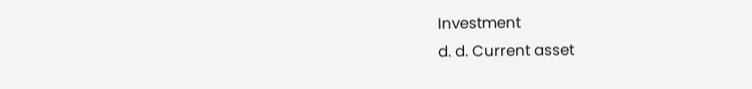Investment
d. d. Current asset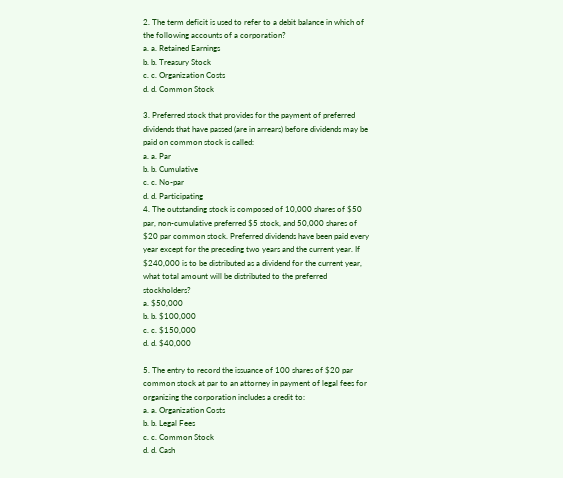2. The term deficit is used to refer to a debit balance in which of the following accounts of a corporation?
a. a. Retained Earnings
b. b. Treasury Stock
c. c. Organization Costs
d. d. Common Stock

3. Preferred stock that provides for the payment of preferred dividends that have passed (are in arrears) before dividends may be paid on common stock is called:
a. a. Par
b. b. Cumulative
c. c. No-par
d. d. Participating
4. The outstanding stock is composed of 10,000 shares of $50 par, non-cumulative preferred $5 stock, and 50,000 shares of $20 par common stock. Preferred dividends have been paid every year except for the preceding two years and the current year. If $240,000 is to be distributed as a dividend for the current year, what total amount will be distributed to the preferred stockholders?
a. $50,000
b. b. $100,000
c. c. $150,000
d. d. $40,000

5. The entry to record the issuance of 100 shares of $20 par common stock at par to an attorney in payment of legal fees for organizing the corporation includes a credit to:
a. a. Organization Costs
b. b. Legal Fees
c. c. Common Stock
d. d. Cash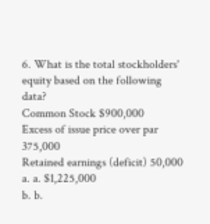6. What is the total stockholders' equity based on the following data?
Common Stock $900,000
Excess of issue price over par 375,000
Retained earnings (deficit) 50,000
a. a. $1,225,000
b. b.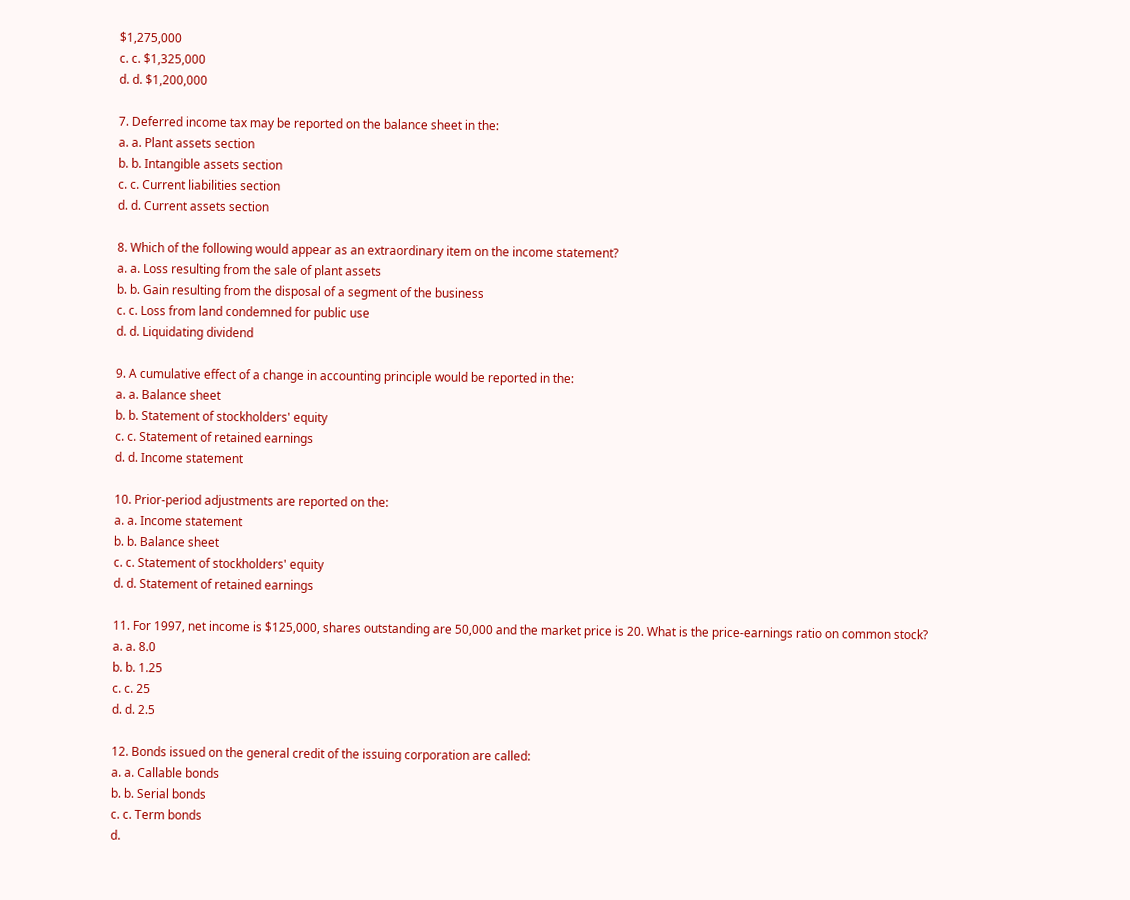$1,275,000
c. c. $1,325,000
d. d. $1,200,000

7. Deferred income tax may be reported on the balance sheet in the:
a. a. Plant assets section
b. b. Intangible assets section
c. c. Current liabilities section
d. d. Current assets section

8. Which of the following would appear as an extraordinary item on the income statement?
a. a. Loss resulting from the sale of plant assets
b. b. Gain resulting from the disposal of a segment of the business
c. c. Loss from land condemned for public use
d. d. Liquidating dividend

9. A cumulative effect of a change in accounting principle would be reported in the:
a. a. Balance sheet
b. b. Statement of stockholders' equity
c. c. Statement of retained earnings
d. d. Income statement

10. Prior-period adjustments are reported on the:
a. a. Income statement
b. b. Balance sheet
c. c. Statement of stockholders' equity
d. d. Statement of retained earnings

11. For 1997, net income is $125,000, shares outstanding are 50,000 and the market price is 20. What is the price-earnings ratio on common stock?
a. a. 8.0
b. b. 1.25
c. c. 25
d. d. 2.5

12. Bonds issued on the general credit of the issuing corporation are called:
a. a. Callable bonds
b. b. Serial bonds
c. c. Term bonds
d.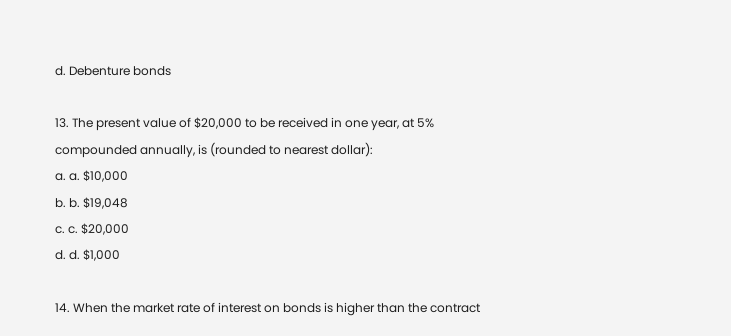d. Debenture bonds

13. The present value of $20,000 to be received in one year, at 5% compounded annually, is (rounded to nearest dollar):
a. a. $10,000
b. b. $19,048
c. c. $20,000
d. d. $1,000

14. When the market rate of interest on bonds is higher than the contract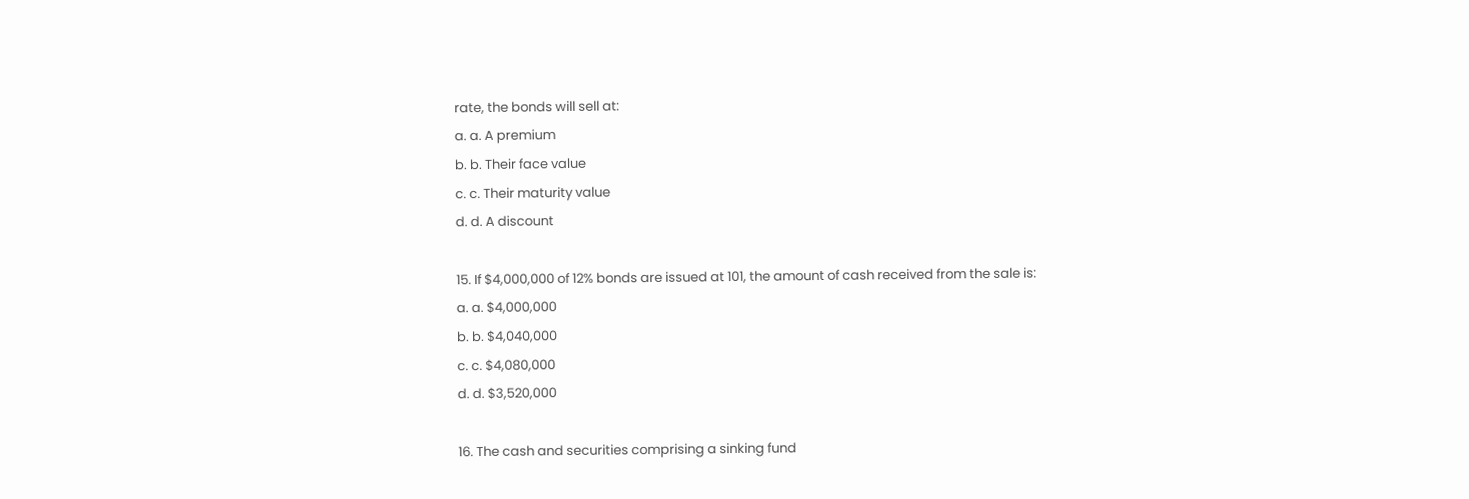rate, the bonds will sell at:
a. a. A premium
b. b. Their face value
c. c. Their maturity value
d. d. A discount

15. If $4,000,000 of 12% bonds are issued at 101, the amount of cash received from the sale is:
a. a. $4,000,000
b. b. $4,040,000
c. c. $4,080,000
d. d. $3,520,000

16. The cash and securities comprising a sinking fund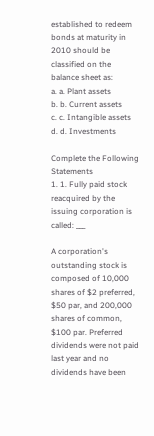established to redeem bonds at maturity in 2010 should be classified on the balance sheet as:
a. a. Plant assets
b. b. Current assets
c. c. Intangible assets
d. d. Investments

Complete the Following Statements
1. 1. Fully paid stock reacquired by the issuing corporation is called: ___

A corporation's outstanding stock is composed of 10,000 shares of $2 preferred, $50 par, and 200,000 shares of common, $100 par. Preferred dividends were not paid last year and no dividends have been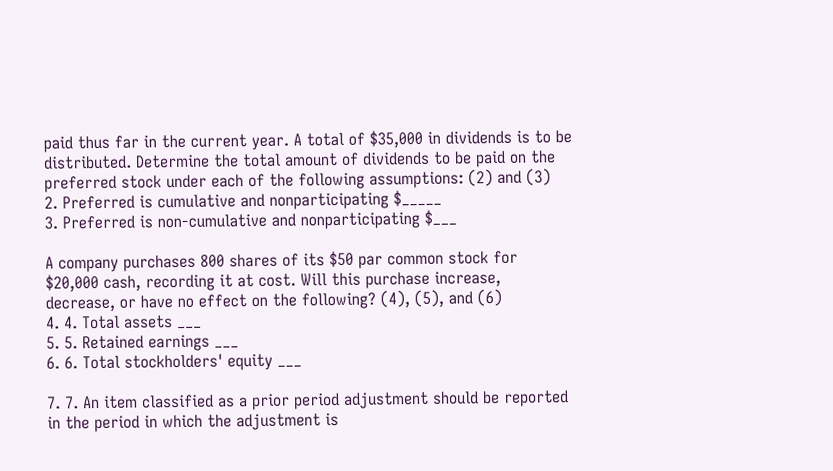paid thus far in the current year. A total of $35,000 in dividends is to be distributed. Determine the total amount of dividends to be paid on the preferred stock under each of the following assumptions: (2) and (3)
2. Preferred is cumulative and nonparticipating $_____
3. Preferred is non-cumulative and nonparticipating $___

A company purchases 800 shares of its $50 par common stock for $20,000 cash, recording it at cost. Will this purchase increase, decrease, or have no effect on the following? (4), (5), and (6)
4. 4. Total assets ___
5. 5. Retained earnings ___
6. 6. Total stockholders' equity ___

7. 7. An item classified as a prior period adjustment should be reported in the period in which the adjustment is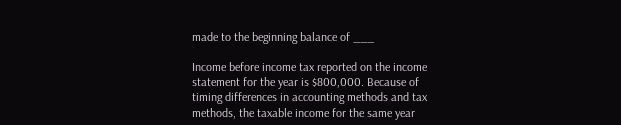made to the beginning balance of ___

Income before income tax reported on the income statement for the year is $800,000. Because of timing differences in accounting methods and tax methods, the taxable income for the same year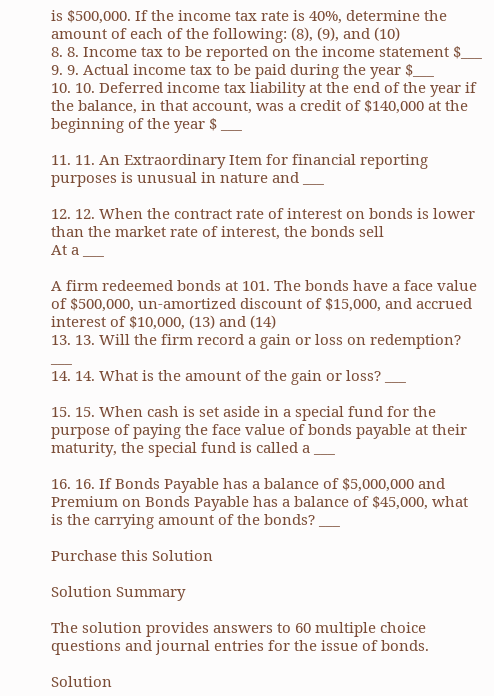is $500,000. If the income tax rate is 40%, determine the amount of each of the following: (8), (9), and (10)
8. 8. Income tax to be reported on the income statement $___
9. 9. Actual income tax to be paid during the year $___
10. 10. Deferred income tax liability at the end of the year if the balance, in that account, was a credit of $140,000 at the beginning of the year $ ___

11. 11. An Extraordinary Item for financial reporting purposes is unusual in nature and ___

12. 12. When the contract rate of interest on bonds is lower than the market rate of interest, the bonds sell
At a ___

A firm redeemed bonds at 101. The bonds have a face value of $500,000, un-amortized discount of $15,000, and accrued interest of $10,000, (13) and (14)
13. 13. Will the firm record a gain or loss on redemption? ___
14. 14. What is the amount of the gain or loss? ___

15. 15. When cash is set aside in a special fund for the purpose of paying the face value of bonds payable at their maturity, the special fund is called a ___

16. 16. If Bonds Payable has a balance of $5,000,000 and Premium on Bonds Payable has a balance of $45,000, what is the carrying amount of the bonds? ___

Purchase this Solution

Solution Summary

The solution provides answers to 60 multiple choice questions and journal entries for the issue of bonds.

Solution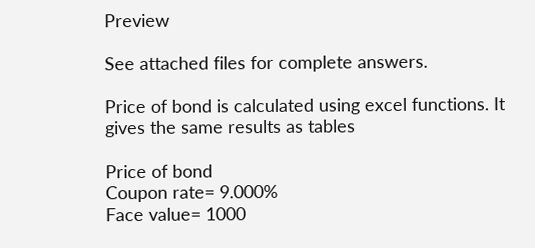Preview

See attached files for complete answers.

Price of bond is calculated using excel functions. It gives the same results as tables

Price of bond
Coupon rate= 9.000%
Face value= 1000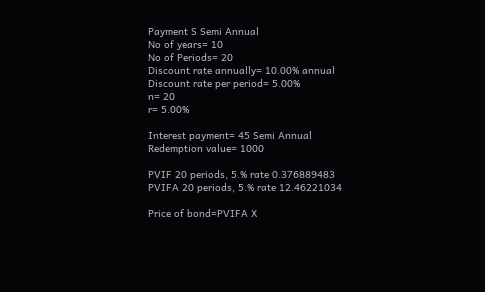Payment S Semi Annual
No of years= 10
No of Periods= 20
Discount rate annually= 10.00% annual
Discount rate per period= 5.00%
n= 20
r= 5.00%

Interest payment= 45 Semi Annual
Redemption value= 1000

PVIF 20 periods, 5.% rate 0.376889483
PVIFA 20 periods, 5.% rate 12.46221034

Price of bond=PVIFA X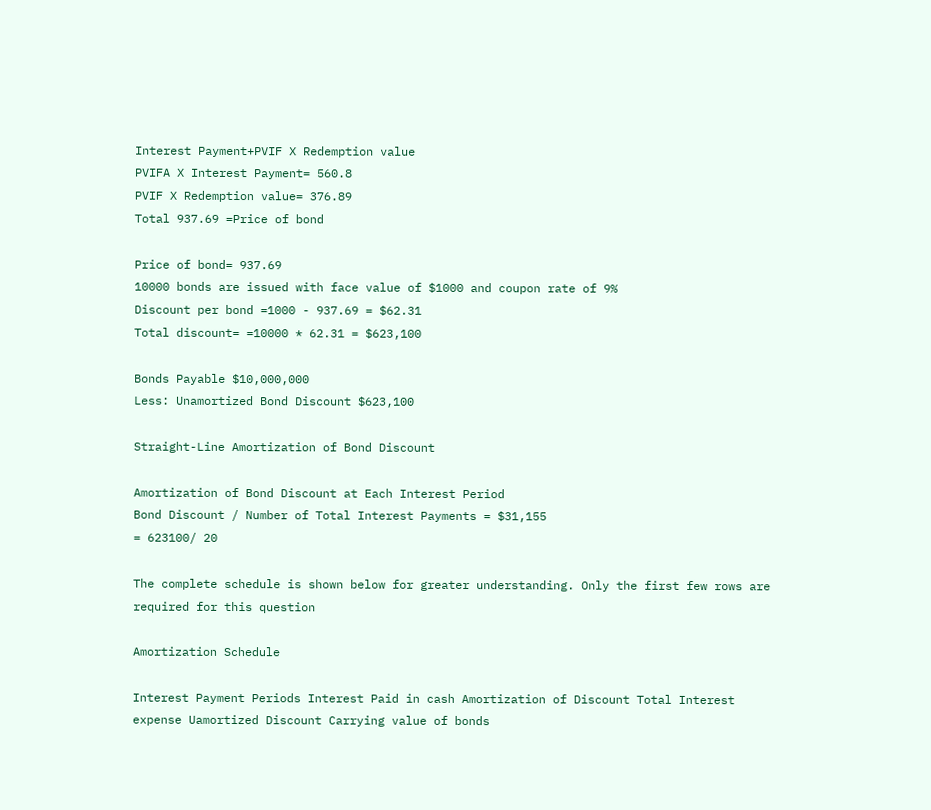Interest Payment+PVIF X Redemption value
PVIFA X Interest Payment= 560.8
PVIF X Redemption value= 376.89
Total 937.69 =Price of bond

Price of bond= 937.69
10000 bonds are issued with face value of $1000 and coupon rate of 9%
Discount per bond =1000 - 937.69 = $62.31
Total discount= =10000 * 62.31 = $623,100

Bonds Payable $10,000,000
Less: Unamortized Bond Discount $623,100

Straight-Line Amortization of Bond Discount

Amortization of Bond Discount at Each Interest Period
Bond Discount / Number of Total Interest Payments = $31,155
= 623100/ 20

The complete schedule is shown below for greater understanding. Only the first few rows are required for this question

Amortization Schedule

Interest Payment Periods Interest Paid in cash Amortization of Discount Total Interest expense Uamortized Discount Carrying value of bonds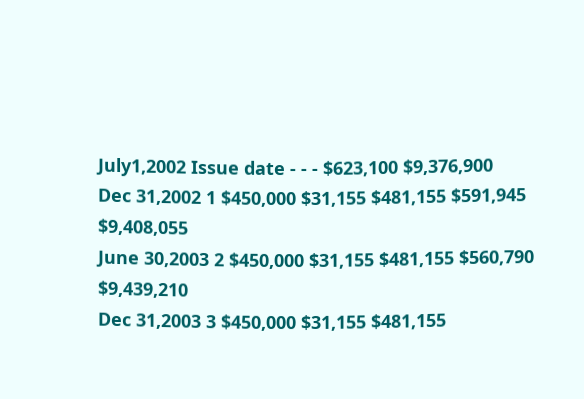July1,2002 Issue date - - - $623,100 $9,376,900
Dec 31,2002 1 $450,000 $31,155 $481,155 $591,945 $9,408,055
June 30,2003 2 $450,000 $31,155 $481,155 $560,790 $9,439,210
Dec 31,2003 3 $450,000 $31,155 $481,155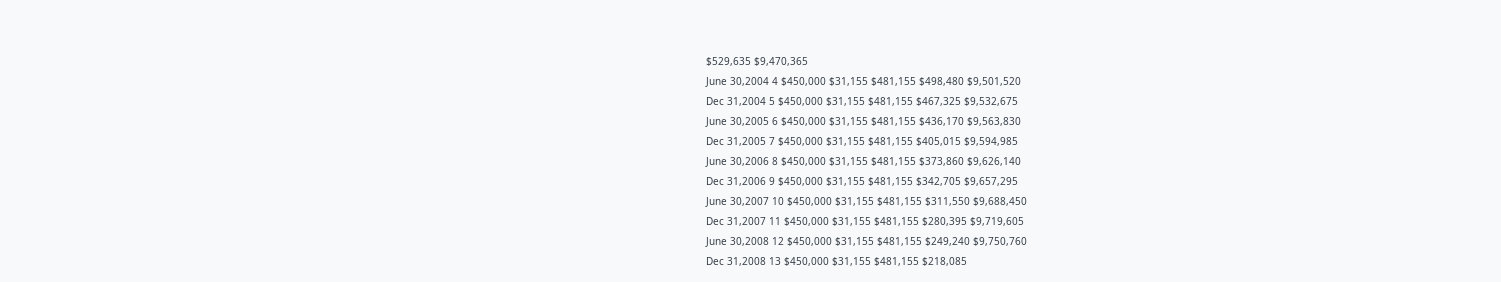$529,635 $9,470,365
June 30,2004 4 $450,000 $31,155 $481,155 $498,480 $9,501,520
Dec 31,2004 5 $450,000 $31,155 $481,155 $467,325 $9,532,675
June 30,2005 6 $450,000 $31,155 $481,155 $436,170 $9,563,830
Dec 31,2005 7 $450,000 $31,155 $481,155 $405,015 $9,594,985
June 30,2006 8 $450,000 $31,155 $481,155 $373,860 $9,626,140
Dec 31,2006 9 $450,000 $31,155 $481,155 $342,705 $9,657,295
June 30,2007 10 $450,000 $31,155 $481,155 $311,550 $9,688,450
Dec 31,2007 11 $450,000 $31,155 $481,155 $280,395 $9,719,605
June 30,2008 12 $450,000 $31,155 $481,155 $249,240 $9,750,760
Dec 31,2008 13 $450,000 $31,155 $481,155 $218,085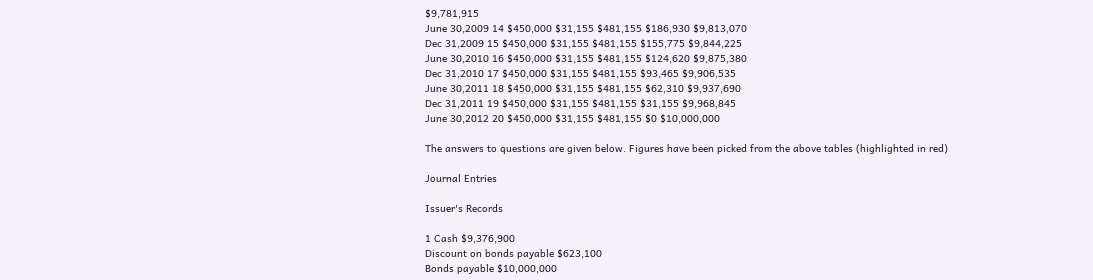$9,781,915
June 30,2009 14 $450,000 $31,155 $481,155 $186,930 $9,813,070
Dec 31,2009 15 $450,000 $31,155 $481,155 $155,775 $9,844,225
June 30,2010 16 $450,000 $31,155 $481,155 $124,620 $9,875,380
Dec 31,2010 17 $450,000 $31,155 $481,155 $93,465 $9,906,535
June 30,2011 18 $450,000 $31,155 $481,155 $62,310 $9,937,690
Dec 31,2011 19 $450,000 $31,155 $481,155 $31,155 $9,968,845
June 30,2012 20 $450,000 $31,155 $481,155 $0 $10,000,000

The answers to questions are given below. Figures have been picked from the above tables (highlighted in red)

Journal Entries

Issuer's Records

1 Cash $9,376,900
Discount on bonds payable $623,100
Bonds payable $10,000,000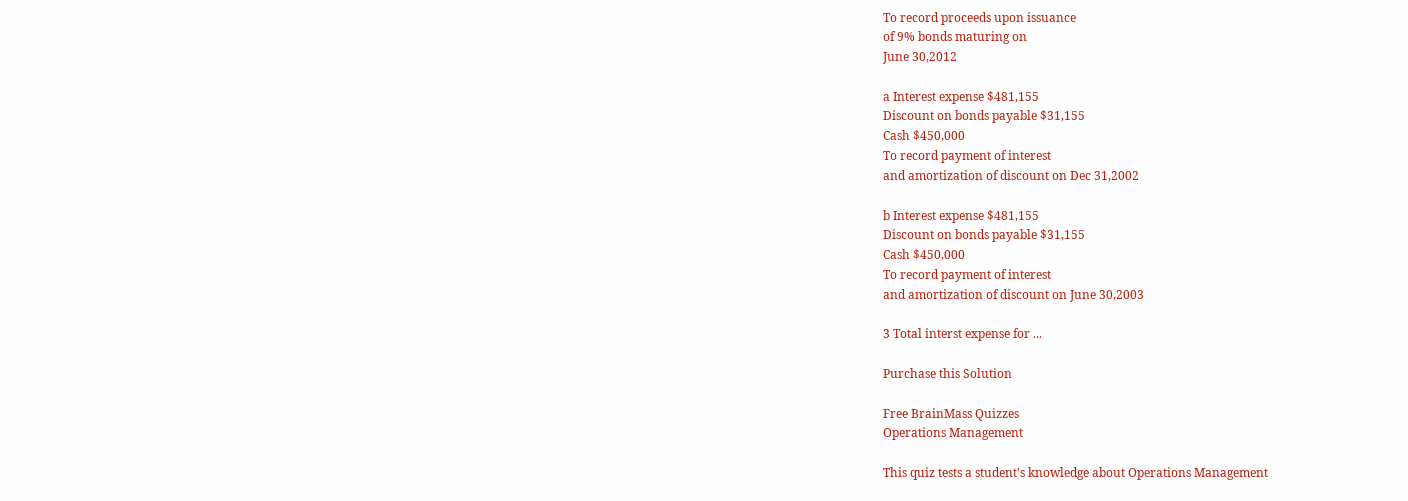To record proceeds upon issuance
of 9% bonds maturing on
June 30,2012

a Interest expense $481,155
Discount on bonds payable $31,155
Cash $450,000
To record payment of interest
and amortization of discount on Dec 31,2002

b Interest expense $481,155
Discount on bonds payable $31,155
Cash $450,000
To record payment of interest
and amortization of discount on June 30,2003

3 Total interst expense for ...

Purchase this Solution

Free BrainMass Quizzes
Operations Management

This quiz tests a student's knowledge about Operations Management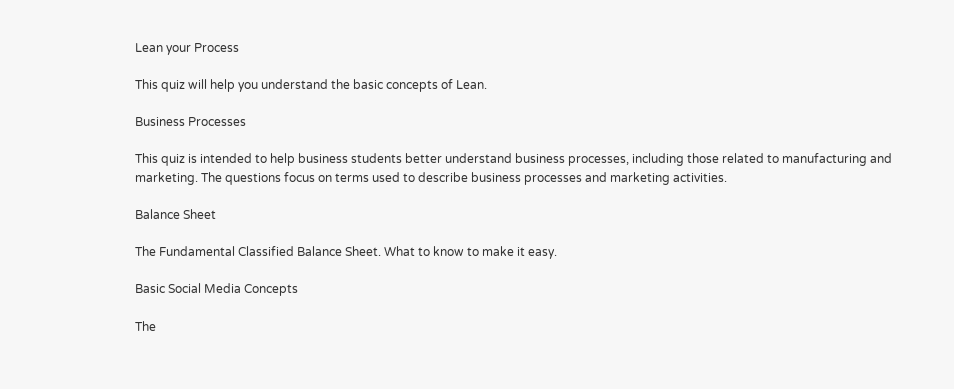Lean your Process

This quiz will help you understand the basic concepts of Lean.

Business Processes

This quiz is intended to help business students better understand business processes, including those related to manufacturing and marketing. The questions focus on terms used to describe business processes and marketing activities.

Balance Sheet

The Fundamental Classified Balance Sheet. What to know to make it easy.

Basic Social Media Concepts

The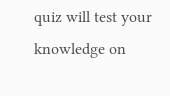quiz will test your knowledge on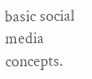basic social media concepts.